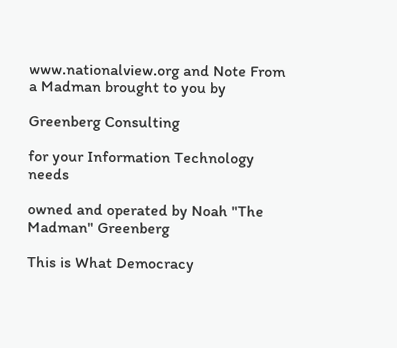www.nationalview.org and Note From a Madman brought to you by

Greenberg Consulting

for your Information Technology needs

owned and operated by Noah "The Madman" Greenberg

This is What Democracy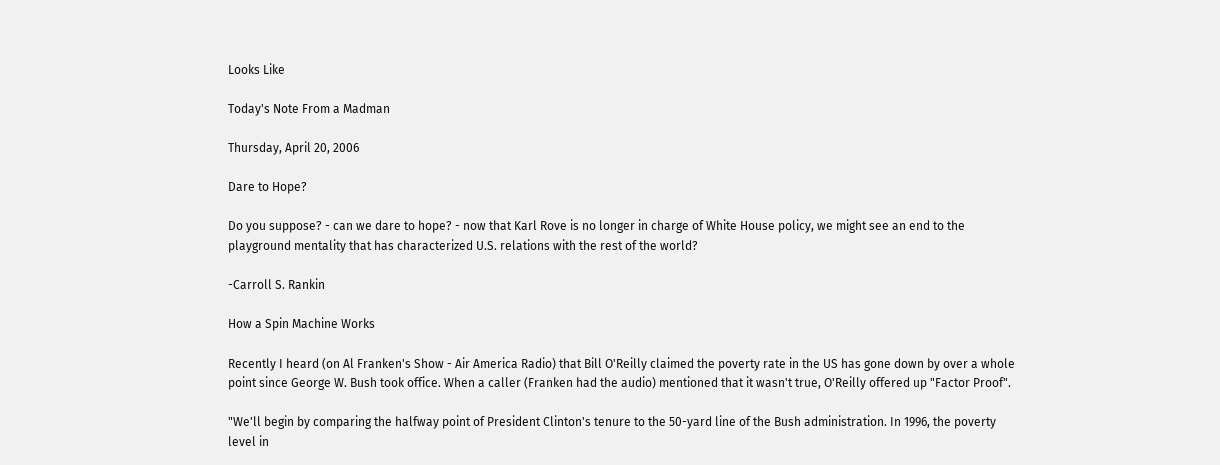Looks Like

Today's Note From a Madman

Thursday, April 20, 2006

Dare to Hope?

Do you suppose? - can we dare to hope? - now that Karl Rove is no longer in charge of White House policy, we might see an end to the playground mentality that has characterized U.S. relations with the rest of the world?

-Carroll S. Rankin

How a Spin Machine Works

Recently I heard (on Al Franken's Show - Air America Radio) that Bill O'Reilly claimed the poverty rate in the US has gone down by over a whole point since George W. Bush took office. When a caller (Franken had the audio) mentioned that it wasn't true, O'Reilly offered up "Factor Proof".

"We'll begin by comparing the halfway point of President Clinton's tenure to the 50-yard line of the Bush administration. In 1996, the poverty level in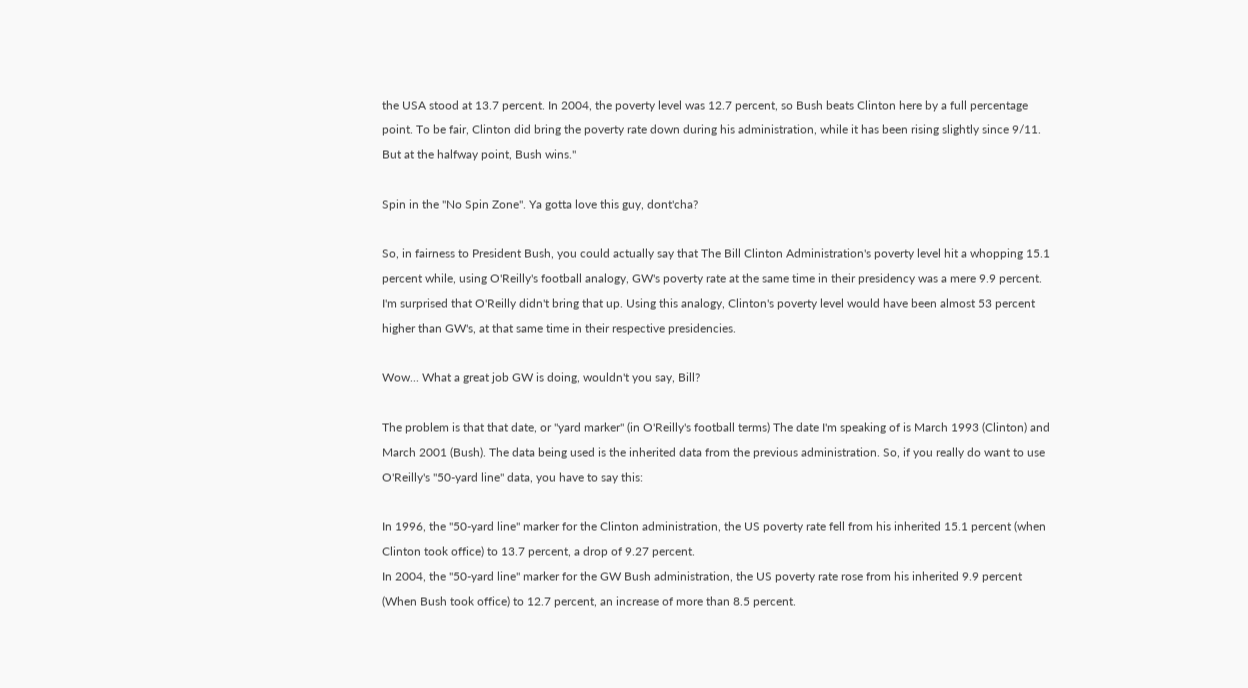the USA stood at 13.7 percent. In 2004, the poverty level was 12.7 percent, so Bush beats Clinton here by a full percentage point. To be fair, Clinton did bring the poverty rate down during his administration, while it has been rising slightly since 9/11. But at the halfway point, Bush wins."

Spin in the "No Spin Zone". Ya gotta love this guy, dont'cha?

So, in fairness to President Bush, you could actually say that The Bill Clinton Administration's poverty level hit a whopping 15.1 percent while, using O'Reilly's football analogy, GW's poverty rate at the same time in their presidency was a mere 9.9 percent. I'm surprised that O'Reilly didn't bring that up. Using this analogy, Clinton's poverty level would have been almost 53 percent higher than GW's, at that same time in their respective presidencies.

Wow... What a great job GW is doing, wouldn't you say, Bill?

The problem is that that date, or "yard marker" (in O'Reilly's football terms) The date I'm speaking of is March 1993 (Clinton) and March 2001 (Bush). The data being used is the inherited data from the previous administration. So, if you really do want to use O'Reilly's "50-yard line" data, you have to say this:

In 1996, the "50-yard line" marker for the Clinton administration, the US poverty rate fell from his inherited 15.1 percent (when Clinton took office) to 13.7 percent, a drop of 9.27 percent.
In 2004, the "50-yard line" marker for the GW Bush administration, the US poverty rate rose from his inherited 9.9 percent (When Bush took office) to 12.7 percent, an increase of more than 8.5 percent.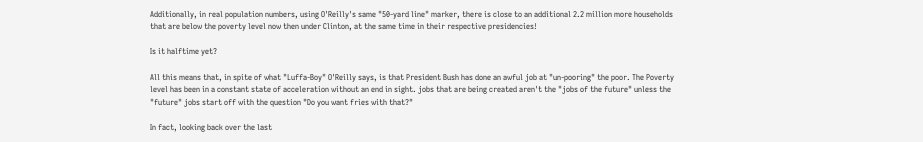Additionally, in real population numbers, using O'Reilly's same "50-yard line" marker, there is close to an additional 2.2 million more households that are below the poverty level now then under Clinton, at the same time in their respective presidencies!

Is it halftime yet?

All this means that, in spite of what "Luffa-Boy" O'Reilly says, is that President Bush has done an awful job at "un-pooring" the poor. The Poverty level has been in a constant state of acceleration without an end in sight. jobs that are being created aren't the "jobs of the future" unless the "future" jobs start off with the question "Do you want fries with that?"

In fact, looking back over the last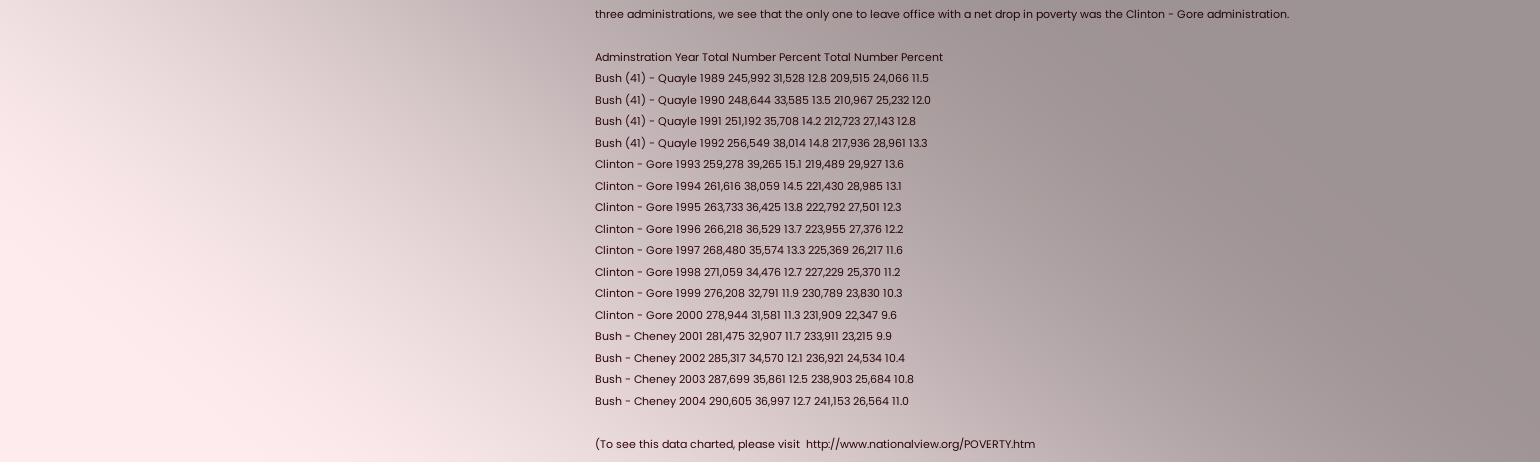three administrations, we see that the only one to leave office with a net drop in poverty was the Clinton - Gore administration.

Adminstration Year Total Number Percent Total Number Percent
Bush (41) - Quayle 1989 245,992 31,528 12.8 209,515 24,066 11.5
Bush (41) - Quayle 1990 248,644 33,585 13.5 210,967 25,232 12.0
Bush (41) - Quayle 1991 251,192 35,708 14.2 212,723 27,143 12.8
Bush (41) - Quayle 1992 256,549 38,014 14.8 217,936 28,961 13.3
Clinton - Gore 1993 259,278 39,265 15.1 219,489 29,927 13.6
Clinton - Gore 1994 261,616 38,059 14.5 221,430 28,985 13.1
Clinton - Gore 1995 263,733 36,425 13.8 222,792 27,501 12.3
Clinton - Gore 1996 266,218 36,529 13.7 223,955 27,376 12.2
Clinton - Gore 1997 268,480 35,574 13.3 225,369 26,217 11.6
Clinton - Gore 1998 271,059 34,476 12.7 227,229 25,370 11.2
Clinton - Gore 1999 276,208 32,791 11.9 230,789 23,830 10.3
Clinton - Gore 2000 278,944 31,581 11.3 231,909 22,347 9.6
Bush - Cheney 2001 281,475 32,907 11.7 233,911 23,215 9.9
Bush - Cheney 2002 285,317 34,570 12.1 236,921 24,534 10.4
Bush - Cheney 2003 287,699 35,861 12.5 238,903 25,684 10.8
Bush - Cheney 2004 290,605 36,997 12.7 241,153 26,564 11.0

(To see this data charted, please visit  http://www.nationalview.org/POVERTY.htm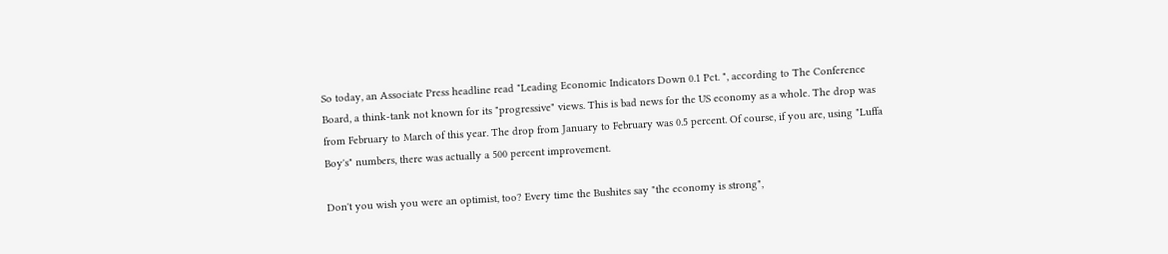So today, an Associate Press headline read "Leading Economic Indicators Down 0.1 Pct. ", according to The Conference Board, a think-tank not known for its "progressive" views. This is bad news for the US economy as a whole. The drop was from February to March of this year. The drop from January to February was 0.5 percent. Of course, if you are, using "Luffa Boy's" numbers, there was actually a 500 percent improvement.

Don't you wish you were an optimist, too? Every time the Bushites say "the economy is strong",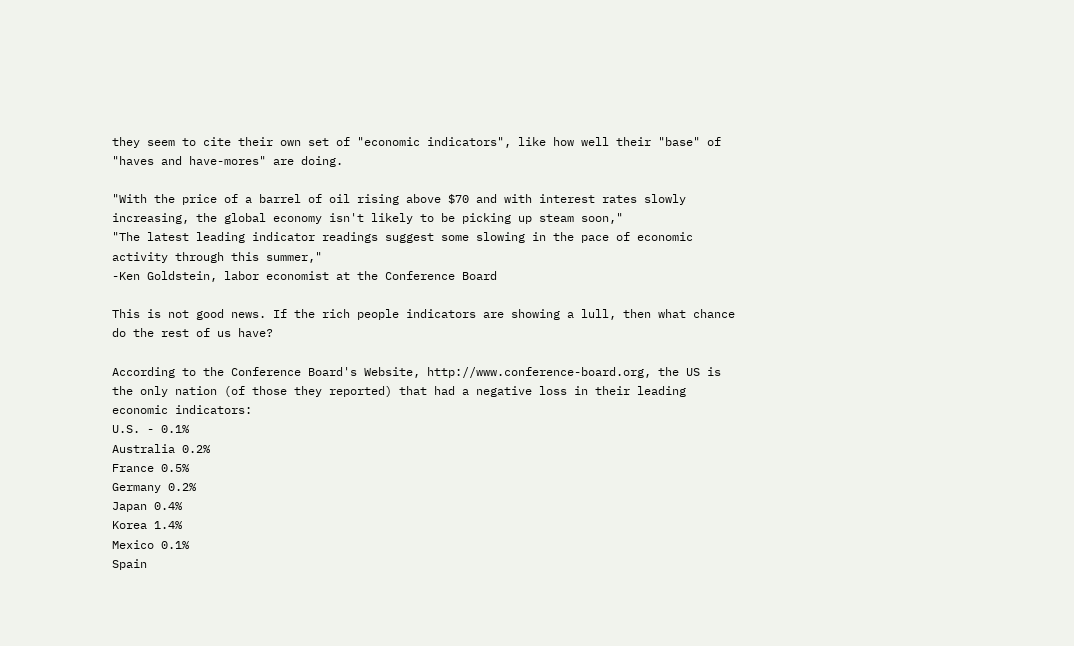they seem to cite their own set of "economic indicators", like how well their "base" of "haves and have-mores" are doing.

"With the price of a barrel of oil rising above $70 and with interest rates slowly increasing, the global economy isn't likely to be picking up steam soon,"
"The latest leading indicator readings suggest some slowing in the pace of economic activity through this summer,"
-Ken Goldstein, labor economist at the Conference Board

This is not good news. If the rich people indicators are showing a lull, then what chance do the rest of us have?

According to the Conference Board's Website, http://www.conference-board.org, the US is the only nation (of those they reported) that had a negative loss in their leading economic indicators:
U.S. - 0.1%
Australia 0.2%
France 0.5%
Germany 0.2%
Japan 0.4%
Korea 1.4%
Mexico 0.1%
Spain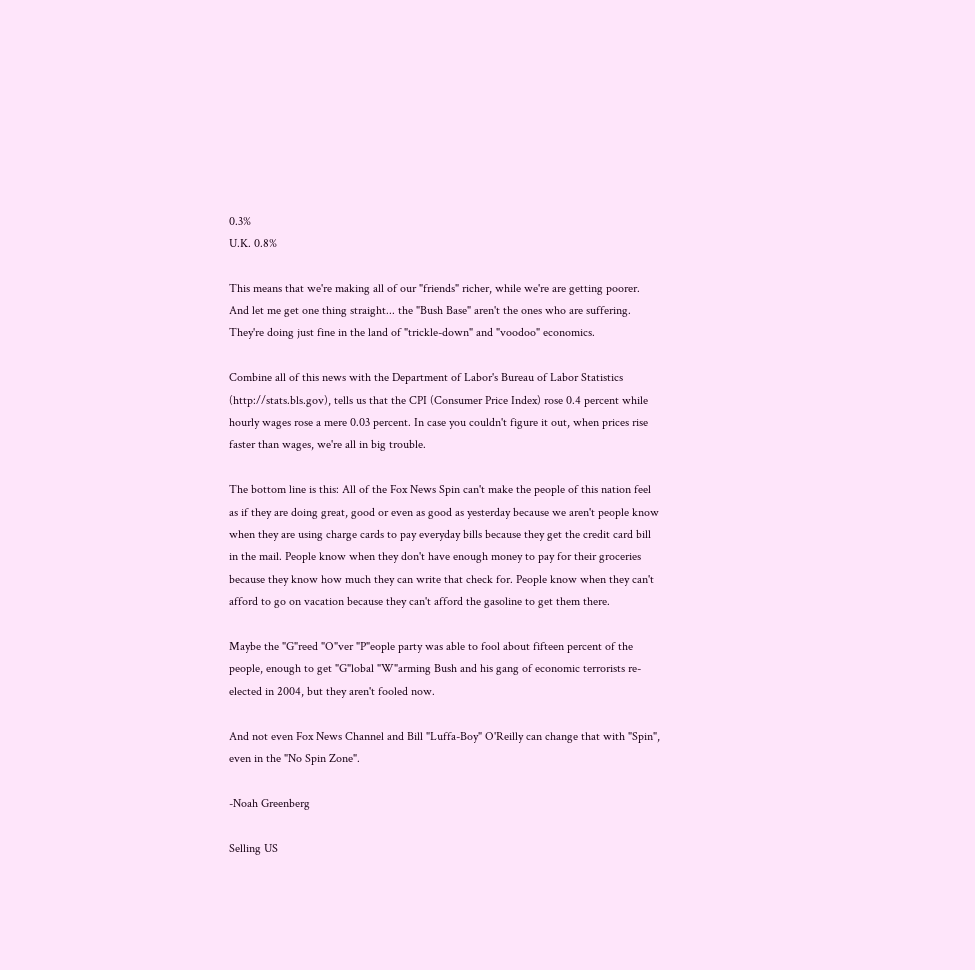0.3%
U.K. 0.8%

This means that we're making all of our "friends" richer, while we're are getting poorer. And let me get one thing straight... the "Bush Base" aren't the ones who are suffering. They're doing just fine in the land of "trickle-down" and "voodoo" economics.

Combine all of this news with the Department of Labor's Bureau of Labor Statistics (http://stats.bls.gov), tells us that the CPI (Consumer Price Index) rose 0.4 percent while hourly wages rose a mere 0.03 percent. In case you couldn't figure it out, when prices rise faster than wages, we're all in big trouble.

The bottom line is this: All of the Fox News Spin can't make the people of this nation feel as if they are doing great, good or even as good as yesterday because we aren't people know when they are using charge cards to pay everyday bills because they get the credit card bill in the mail. People know when they don't have enough money to pay for their groceries because they know how much they can write that check for. People know when they can't afford to go on vacation because they can't afford the gasoline to get them there.

Maybe the "G"reed "O"ver "P"eople party was able to fool about fifteen percent of the people, enough to get "G"lobal "W"arming Bush and his gang of economic terrorists re-elected in 2004, but they aren't fooled now.

And not even Fox News Channel and Bill "Luffa-Boy" O'Reilly can change that with "Spin", even in the "No Spin Zone".

-Noah Greenberg

Selling US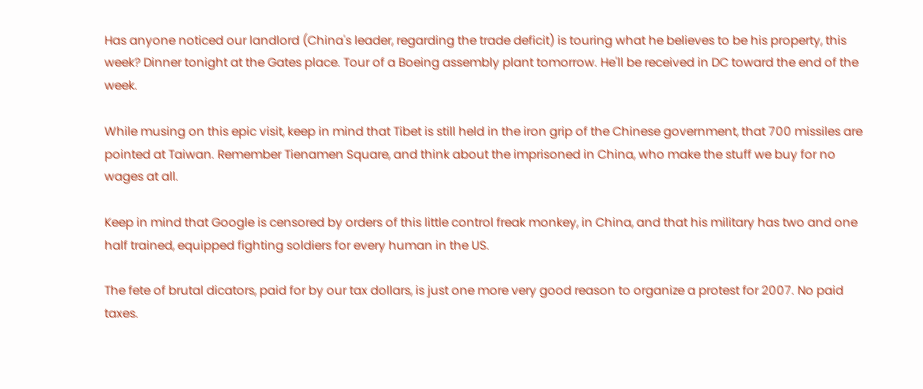Has anyone noticed our landlord (China's leader, regarding the trade deficit) is touring what he believes to be his property, this week? Dinner tonight at the Gates place. Tour of a Boeing assembly plant tomorrow. He'll be received in DC toward the end of the week.

While musing on this epic visit, keep in mind that Tibet is still held in the iron grip of the Chinese government, that 700 missiles are pointed at Taiwan. Remember Tienamen Square, and think about the imprisoned in China, who make the stuff we buy for no wages at all.

Keep in mind that Google is censored by orders of this little control freak monkey, in China, and that his military has two and one half trained, equipped fighting soldiers for every human in the US.

The fete of brutal dicators, paid for by our tax dollars, is just one more very good reason to organize a protest for 2007. No paid taxes.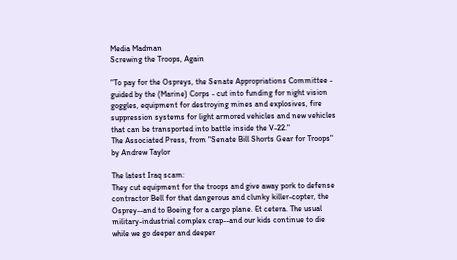Media Madman
Screwing the Troops, Again

"To pay for the Ospreys, the Senate Appropriations Committee - guided by the (Marine) Corps - cut into funding for night vision goggles, equipment for destroying mines and explosives, fire suppression systems for light armored vehicles and new vehicles that can be transported into battle inside the V-22."
The Associated Press, from "Senate Bill Shorts Gear for Troops" by Andrew Taylor

The latest Iraq scam:
They cut equipment for the troops and give away pork to defense contractor Bell for that dangerous and clunky killer-copter, the Osprey--and to Boeing for a cargo plane. Et cetera. The usual military-industrial complex crap--and our kids continue to die while we go deeper and deeper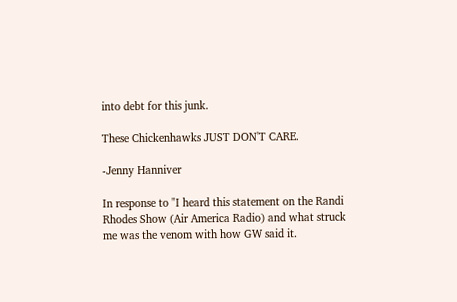into debt for this junk.

These Chickenhawks JUST DON'T CARE.

-Jenny Hanniver

In response to "I heard this statement on the Randi Rhodes Show (Air America Radio) and what struck me was the venom with how GW said it.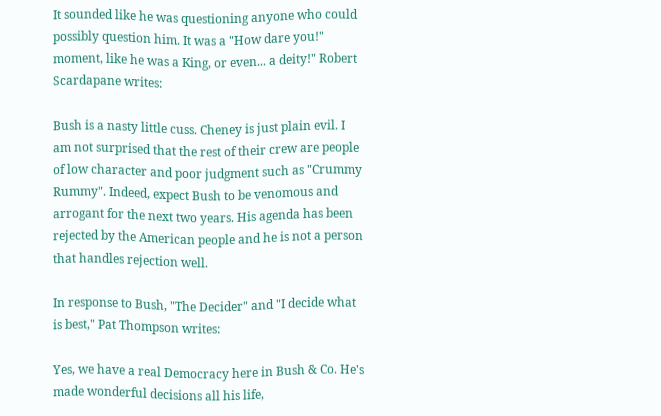It sounded like he was questioning anyone who could possibly question him. It was a "How dare you!" moment, like he was a King, or even... a deity!" Robert Scardapane writes:

Bush is a nasty little cuss. Cheney is just plain evil. I am not surprised that the rest of their crew are people of low character and poor judgment such as "Crummy Rummy". Indeed, expect Bush to be venomous and arrogant for the next two years. His agenda has been rejected by the American people and he is not a person that handles rejection well.

In response to Bush, "The Decider" and "I decide what is best," Pat Thompson writes:

Yes, we have a real Democracy here in Bush & Co. He's made wonderful decisions all his life,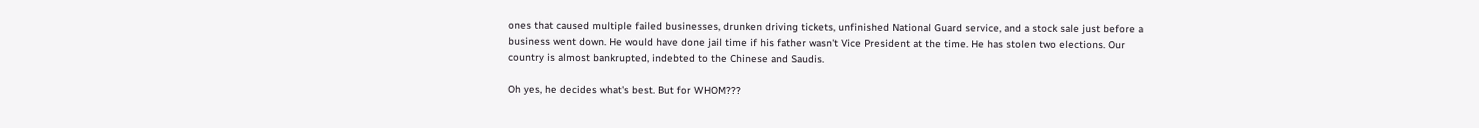ones that caused multiple failed businesses, drunken driving tickets, unfinished National Guard service, and a stock sale just before a business went down. He would have done jail time if his father wasn't Vice President at the time. He has stolen two elections. Our country is almost bankrupted, indebted to the Chinese and Saudis.

Oh yes, he decides what's best. But for WHOM???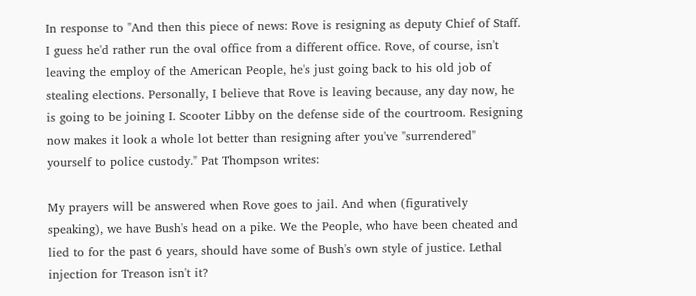In response to "And then this piece of news: Rove is resigning as deputy Chief of Staff. I guess he'd rather run the oval office from a different office. Rove, of course, isn't leaving the employ of the American People, he's just going back to his old job of stealing elections. Personally, I believe that Rove is leaving because, any day now, he is going to be joining I. Scooter Libby on the defense side of the courtroom. Resigning now makes it look a whole lot better than resigning after you've "surrendered" yourself to police custody." Pat Thompson writes:

My prayers will be answered when Rove goes to jail. And when (figuratively speaking), we have Bush's head on a pike. We the People, who have been cheated and lied to for the past 6 years, should have some of Bush's own style of justice. Lethal injection for Treason isn't it?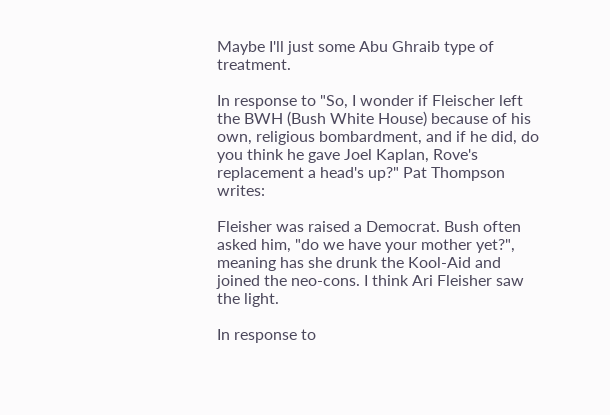Maybe I'll just some Abu Ghraib type of treatment.

In response to "So, I wonder if Fleischer left the BWH (Bush White House) because of his own, religious bombardment, and if he did, do you think he gave Joel Kaplan, Rove's replacement a head's up?" Pat Thompson writes:

Fleisher was raised a Democrat. Bush often asked him, "do we have your mother yet?", meaning has she drunk the Kool-Aid and joined the neo-cons. I think Ari Fleisher saw the light.

In response to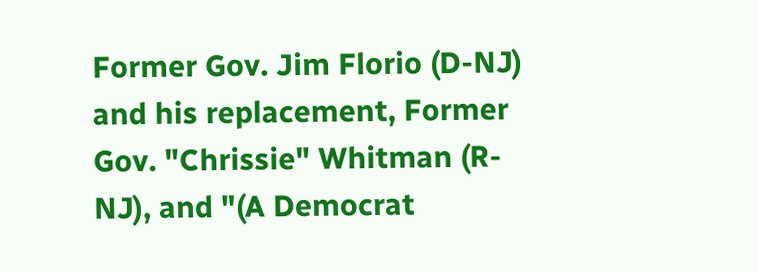Former Gov. Jim Florio (D-NJ) and his replacement, Former Gov. "Chrissie" Whitman (R-NJ), and "(A Democrat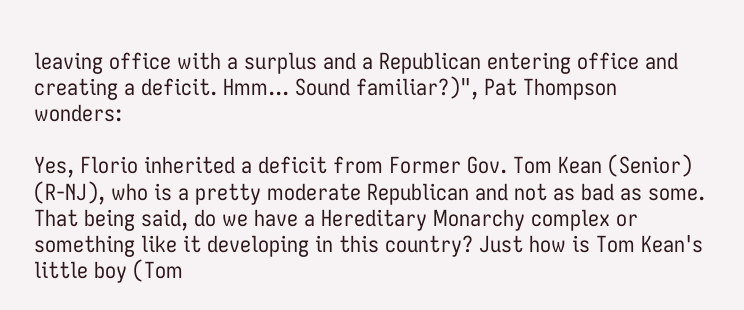leaving office with a surplus and a Republican entering office and creating a deficit. Hmm... Sound familiar?)", Pat Thompson wonders:

Yes, Florio inherited a deficit from Former Gov. Tom Kean (Senior) (R-NJ), who is a pretty moderate Republican and not as bad as some. That being said, do we have a Hereditary Monarchy complex or something like it developing in this country? Just how is Tom Kean's little boy (Tom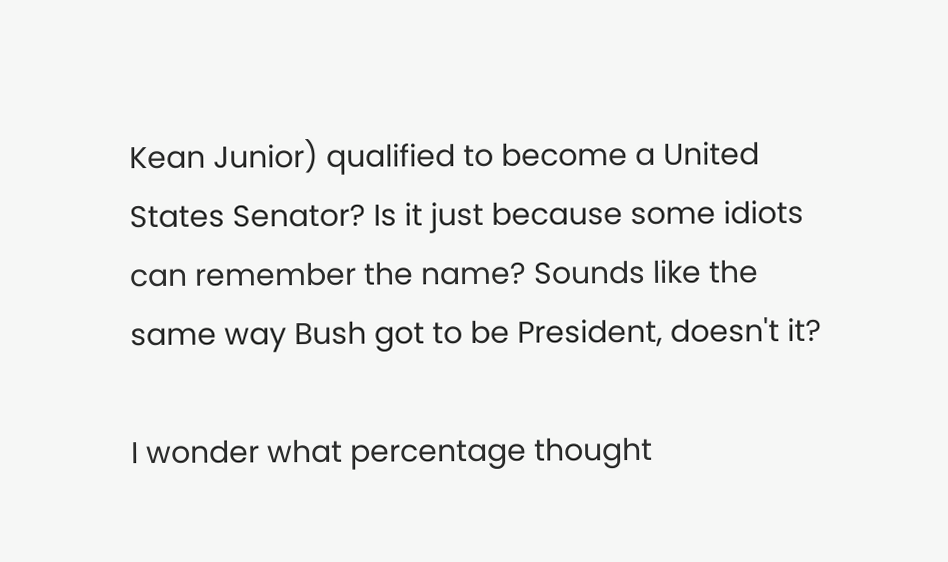Kean Junior) qualified to become a United States Senator? Is it just because some idiots can remember the name? Sounds like the same way Bush got to be President, doesn't it?

I wonder what percentage thought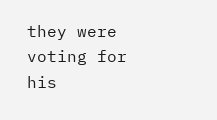they were voting for his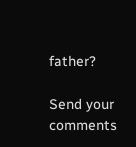father?

Send your comments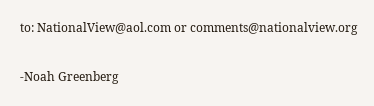to: NationalView@aol.com or comments@nationalview.org

-Noah Greenberg